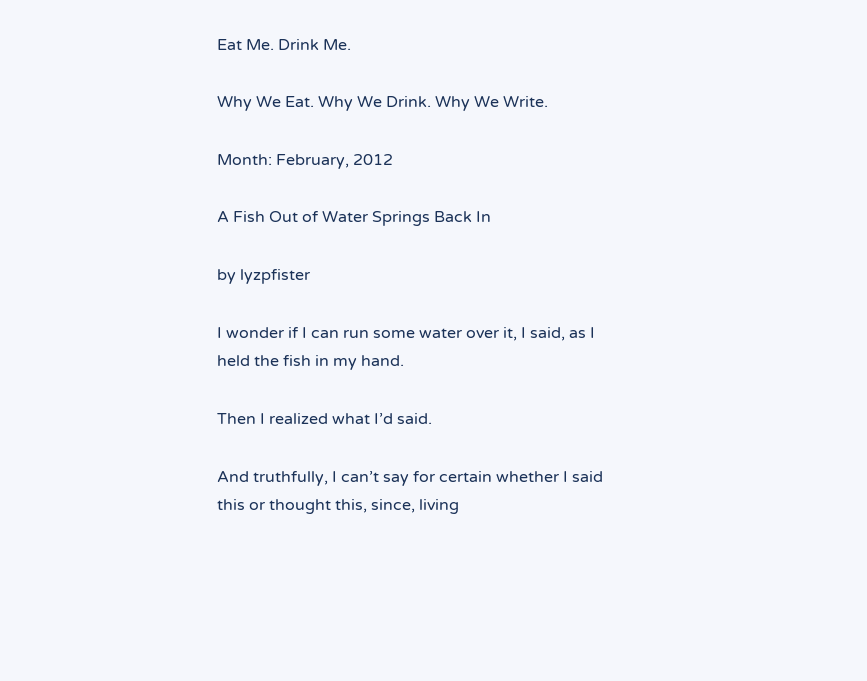Eat Me. Drink Me.

Why We Eat. Why We Drink. Why We Write.

Month: February, 2012

A Fish Out of Water Springs Back In

by lyzpfister

I wonder if I can run some water over it, I said, as I held the fish in my hand.

Then I realized what I’d said.

And truthfully, I can’t say for certain whether I said this or thought this, since, living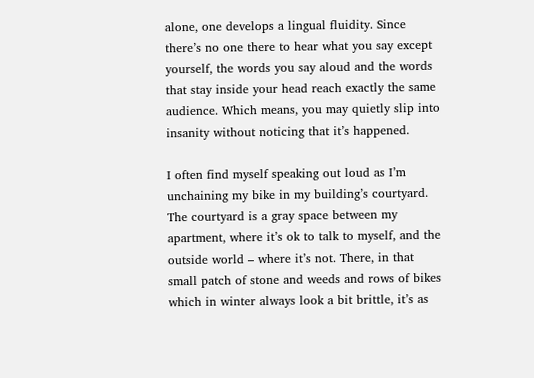alone, one develops a lingual fluidity. Since there’s no one there to hear what you say except yourself, the words you say aloud and the words that stay inside your head reach exactly the same audience. Which means, you may quietly slip into insanity without noticing that it’s happened.

I often find myself speaking out loud as I’m unchaining my bike in my building’s courtyard. The courtyard is a gray space between my apartment, where it’s ok to talk to myself, and the outside world – where it’s not. There, in that small patch of stone and weeds and rows of bikes which in winter always look a bit brittle, it’s as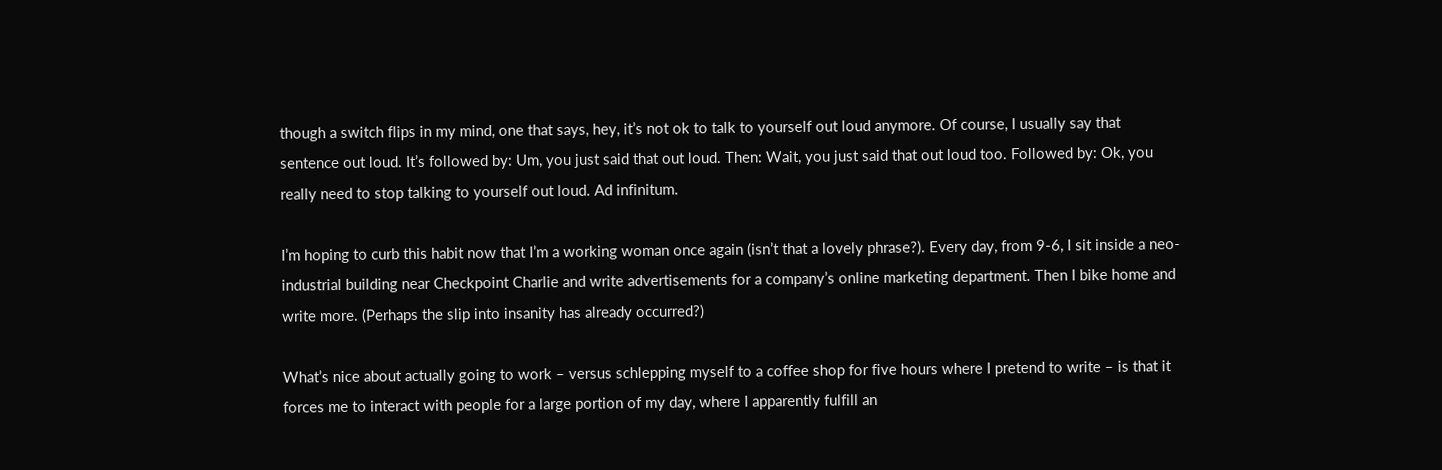though a switch flips in my mind, one that says, hey, it’s not ok to talk to yourself out loud anymore. Of course, I usually say that sentence out loud. It’s followed by: Um, you just said that out loud. Then: Wait, you just said that out loud too. Followed by: Ok, you really need to stop talking to yourself out loud. Ad infinitum.

I’m hoping to curb this habit now that I’m a working woman once again (isn’t that a lovely phrase?). Every day, from 9-6, I sit inside a neo-industrial building near Checkpoint Charlie and write advertisements for a company’s online marketing department. Then I bike home and write more. (Perhaps the slip into insanity has already occurred?)

What’s nice about actually going to work – versus schlepping myself to a coffee shop for five hours where I pretend to write – is that it forces me to interact with people for a large portion of my day, where I apparently fulfill an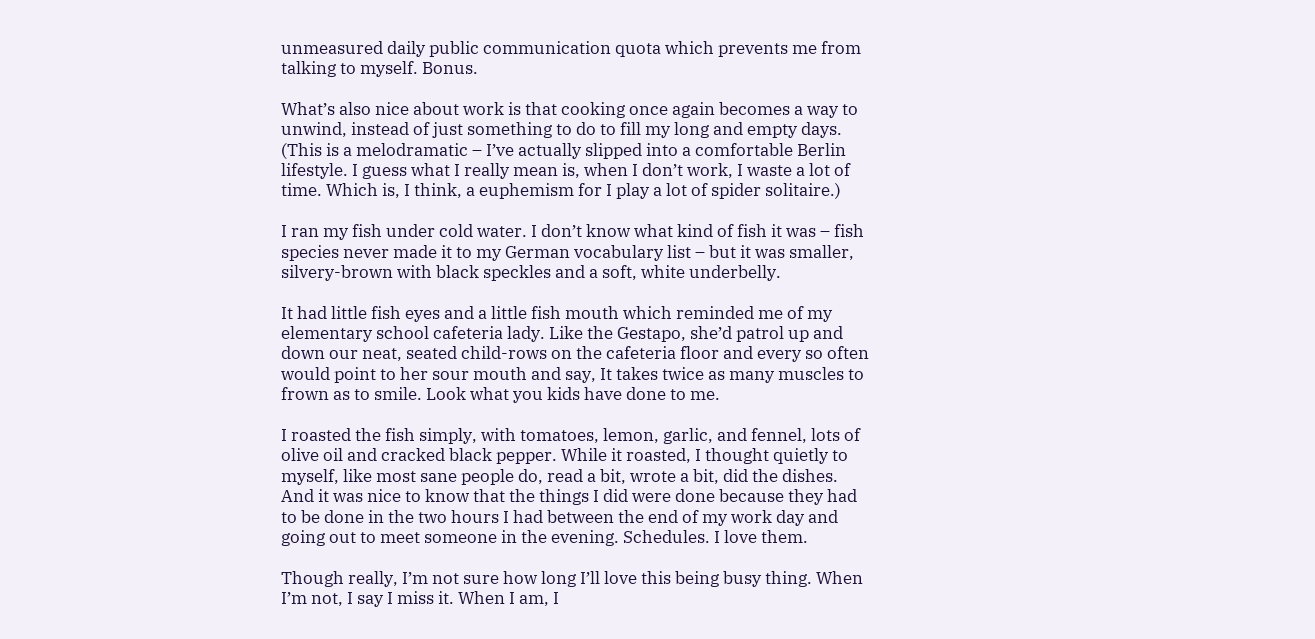unmeasured daily public communication quota which prevents me from talking to myself. Bonus.

What’s also nice about work is that cooking once again becomes a way to unwind, instead of just something to do to fill my long and empty days. (This is a melodramatic – I’ve actually slipped into a comfortable Berlin lifestyle. I guess what I really mean is, when I don’t work, I waste a lot of time. Which is, I think, a euphemism for I play a lot of spider solitaire.)

I ran my fish under cold water. I don’t know what kind of fish it was – fish species never made it to my German vocabulary list – but it was smaller, silvery-brown with black speckles and a soft, white underbelly.

It had little fish eyes and a little fish mouth which reminded me of my elementary school cafeteria lady. Like the Gestapo, she’d patrol up and down our neat, seated child-rows on the cafeteria floor and every so often would point to her sour mouth and say, It takes twice as many muscles to frown as to smile. Look what you kids have done to me.

I roasted the fish simply, with tomatoes, lemon, garlic, and fennel, lots of olive oil and cracked black pepper. While it roasted, I thought quietly to myself, like most sane people do, read a bit, wrote a bit, did the dishes. And it was nice to know that the things I did were done because they had to be done in the two hours I had between the end of my work day and going out to meet someone in the evening. Schedules. I love them.

Though really, I’m not sure how long I’ll love this being busy thing. When I’m not, I say I miss it. When I am, I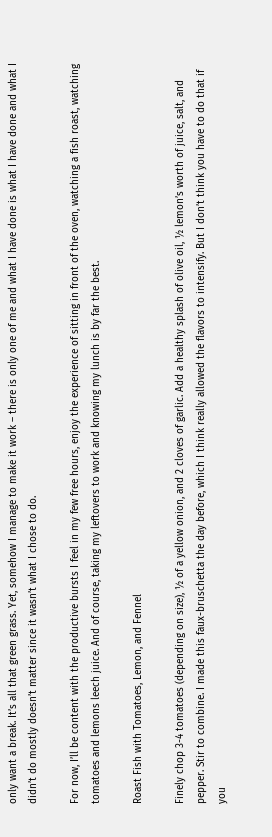only want a break. It’s all that green grass. Yet, somehow I manage to make it work – there is only one of me and what I have done is what I have done and what I didn’t do mostly doesn’t matter since it wasn’t what I chose to do.

For now, I’ll be content with the productive bursts I feel in my few free hours, enjoy the experience of sitting in front of the oven, watching a fish roast, watching tomatoes and lemons leech juice. And of course, taking my leftovers to work and knowing my lunch is by far the best.

Roast Fish with Tomatoes, Lemon, and Fennel

Finely chop 3-4 tomatoes (depending on size), ½ of a yellow onion, and 2 cloves of garlic. Add a healthy splash of olive oil, ½ lemon’s worth of juice, salt, and pepper. Stir to combine. I made this faux-bruschetta the day before, which I think really allowed the flavors to intensify. But I don’t think you have to do that if you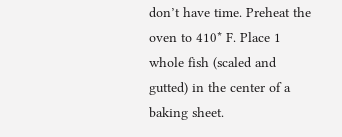don’t have time. Preheat the oven to 410* F. Place 1 whole fish (scaled and gutted) in the center of a baking sheet.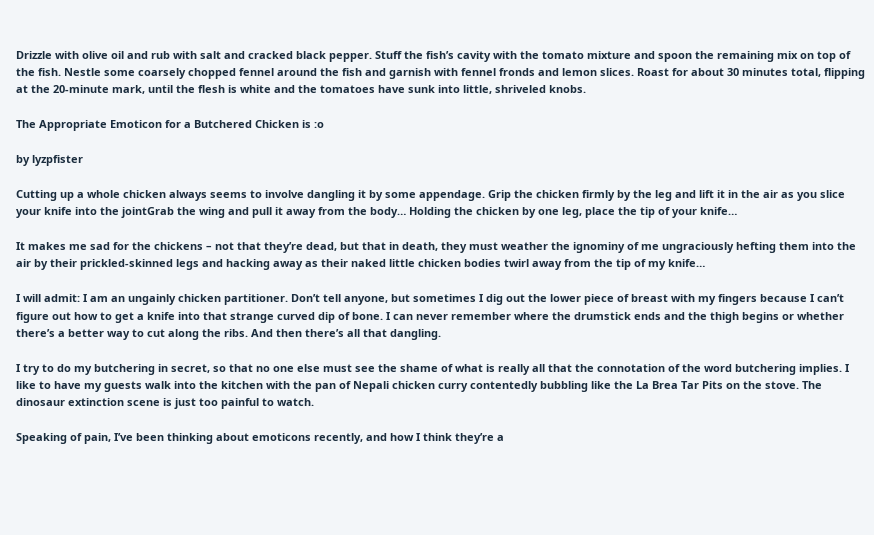Drizzle with olive oil and rub with salt and cracked black pepper. Stuff the fish’s cavity with the tomato mixture and spoon the remaining mix on top of the fish. Nestle some coarsely chopped fennel around the fish and garnish with fennel fronds and lemon slices. Roast for about 30 minutes total, flipping at the 20-minute mark, until the flesh is white and the tomatoes have sunk into little, shriveled knobs.

The Appropriate Emoticon for a Butchered Chicken is :o

by lyzpfister

Cutting up a whole chicken always seems to involve dangling it by some appendage. Grip the chicken firmly by the leg and lift it in the air as you slice your knife into the jointGrab the wing and pull it away from the body… Holding the chicken by one leg, place the tip of your knife…

It makes me sad for the chickens – not that they’re dead, but that in death, they must weather the ignominy of me ungraciously hefting them into the air by their prickled-skinned legs and hacking away as their naked little chicken bodies twirl away from the tip of my knife…

I will admit: I am an ungainly chicken partitioner. Don’t tell anyone, but sometimes I dig out the lower piece of breast with my fingers because I can’t figure out how to get a knife into that strange curved dip of bone. I can never remember where the drumstick ends and the thigh begins or whether there’s a better way to cut along the ribs. And then there’s all that dangling.

I try to do my butchering in secret, so that no one else must see the shame of what is really all that the connotation of the word butchering implies. I like to have my guests walk into the kitchen with the pan of Nepali chicken curry contentedly bubbling like the La Brea Tar Pits on the stove. The dinosaur extinction scene is just too painful to watch.

Speaking of pain, I’ve been thinking about emoticons recently, and how I think they’re a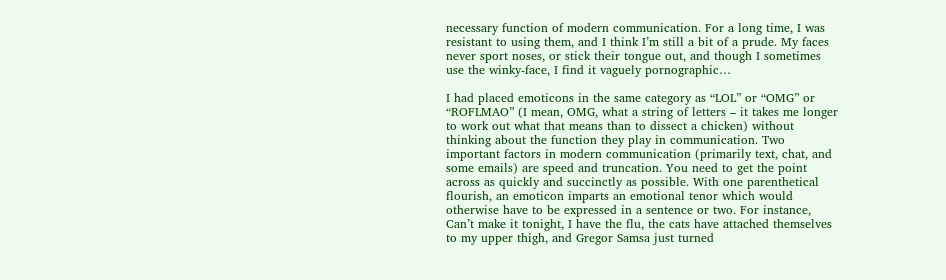necessary function of modern communication. For a long time, I was resistant to using them, and I think I’m still a bit of a prude. My faces never sport noses, or stick their tongue out, and though I sometimes use the winky-face, I find it vaguely pornographic…

I had placed emoticons in the same category as “LOL” or “OMG” or “ROFLMAO” (I mean, OMG, what a string of letters – it takes me longer to work out what that means than to dissect a chicken) without thinking about the function they play in communication. Two important factors in modern communication (primarily text, chat, and some emails) are speed and truncation. You need to get the point across as quickly and succinctly as possible. With one parenthetical flourish, an emoticon imparts an emotional tenor which would otherwise have to be expressed in a sentence or two. For instance, Can’t make it tonight, I have the flu, the cats have attached themselves to my upper thigh, and Gregor Samsa just turned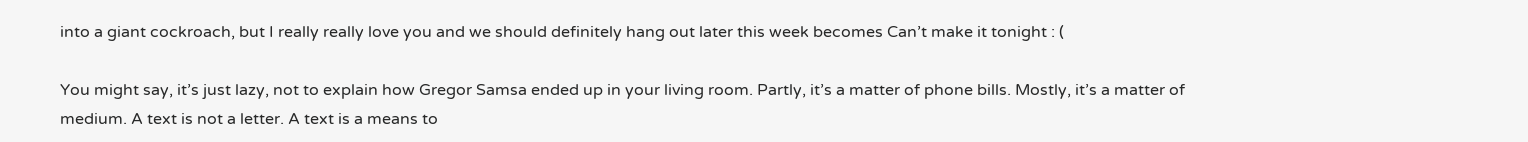into a giant cockroach, but I really really love you and we should definitely hang out later this week becomes Can’t make it tonight : (

You might say, it’s just lazy, not to explain how Gregor Samsa ended up in your living room. Partly, it’s a matter of phone bills. Mostly, it’s a matter of medium. A text is not a letter. A text is a means to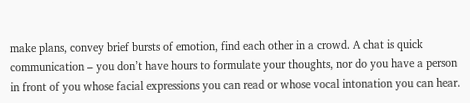make plans, convey brief bursts of emotion, find each other in a crowd. A chat is quick communication – you don’t have hours to formulate your thoughts, nor do you have a person in front of you whose facial expressions you can read or whose vocal intonation you can hear.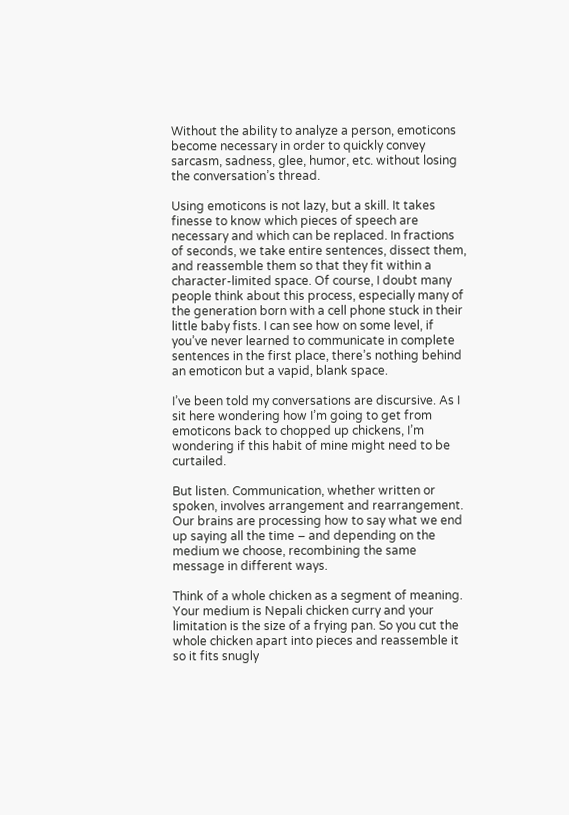Without the ability to analyze a person, emoticons become necessary in order to quickly convey sarcasm, sadness, glee, humor, etc. without losing the conversation’s thread.

Using emoticons is not lazy, but a skill. It takes finesse to know which pieces of speech are necessary and which can be replaced. In fractions of seconds, we take entire sentences, dissect them, and reassemble them so that they fit within a character-limited space. Of course, I doubt many people think about this process, especially many of the generation born with a cell phone stuck in their little baby fists. I can see how on some level, if you’ve never learned to communicate in complete sentences in the first place, there’s nothing behind an emoticon but a vapid, blank space.

I’ve been told my conversations are discursive. As I sit here wondering how I’m going to get from emoticons back to chopped up chickens, I’m wondering if this habit of mine might need to be curtailed.

But listen. Communication, whether written or spoken, involves arrangement and rearrangement. Our brains are processing how to say what we end up saying all the time – and depending on the medium we choose, recombining the same message in different ways.

Think of a whole chicken as a segment of meaning. Your medium is Nepali chicken curry and your limitation is the size of a frying pan. So you cut the whole chicken apart into pieces and reassemble it so it fits snugly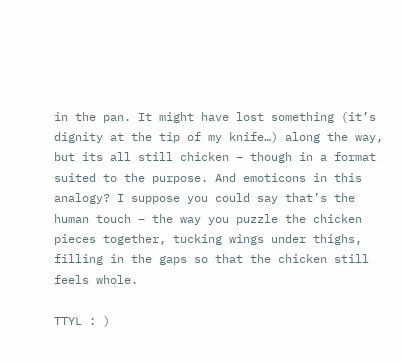in the pan. It might have lost something (it’s dignity at the tip of my knife…) along the way, but its all still chicken – though in a format suited to the purpose. And emoticons in this analogy? I suppose you could say that’s the human touch – the way you puzzle the chicken pieces together, tucking wings under thighs, filling in the gaps so that the chicken still feels whole.

TTYL : )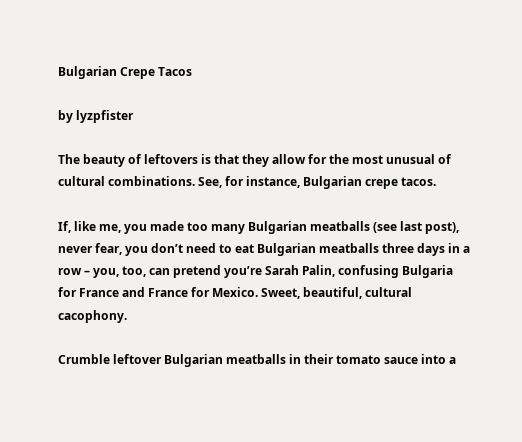Bulgarian Crepe Tacos

by lyzpfister

The beauty of leftovers is that they allow for the most unusual of cultural combinations. See, for instance, Bulgarian crepe tacos.

If, like me, you made too many Bulgarian meatballs (see last post), never fear, you don’t need to eat Bulgarian meatballs three days in a row – you, too, can pretend you’re Sarah Palin, confusing Bulgaria for France and France for Mexico. Sweet, beautiful, cultural cacophony.

Crumble leftover Bulgarian meatballs in their tomato sauce into a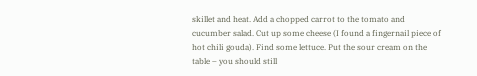skillet and heat. Add a chopped carrot to the tomato and cucumber salad. Cut up some cheese (I found a fingernail piece of hot chili gouda). Find some lettuce. Put the sour cream on the table – you should still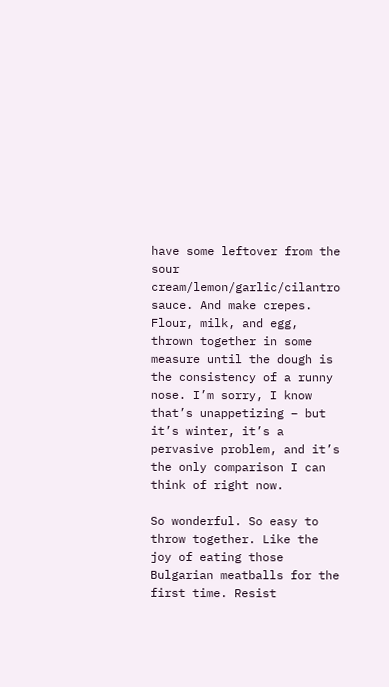have some leftover from the sour cream/lemon/garlic/cilantro sauce. And make crepes. Flour, milk, and egg, thrown together in some measure until the dough is the consistency of a runny nose. I’m sorry, I know that’s unappetizing – but it’s winter, it’s a pervasive problem, and it’s the only comparison I can think of right now.

So wonderful. So easy to throw together. Like the joy of eating those Bulgarian meatballs for the first time. Resist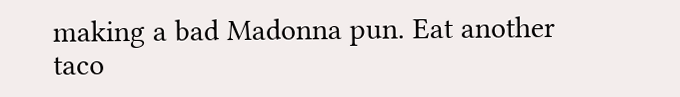making a bad Madonna pun. Eat another taco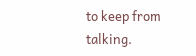to keep from talking.